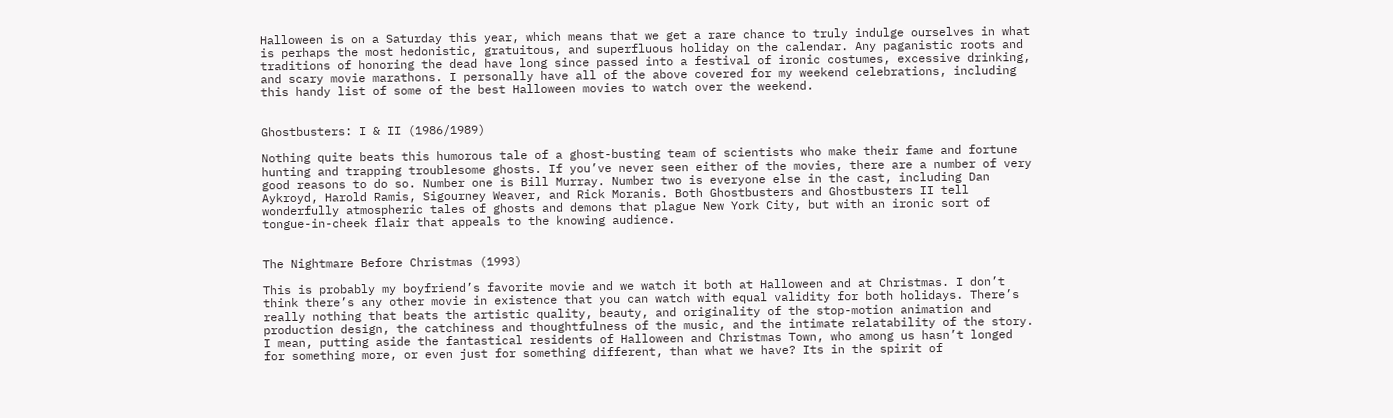Halloween is on a Saturday this year, which means that we get a rare chance to truly indulge ourselves in what is perhaps the most hedonistic, gratuitous, and superfluous holiday on the calendar. Any paganistic roots and traditions of honoring the dead have long since passed into a festival of ironic costumes, excessive drinking, and scary movie marathons. I personally have all of the above covered for my weekend celebrations, including this handy list of some of the best Halloween movies to watch over the weekend.


Ghostbusters: I & II (1986/1989)

Nothing quite beats this humorous tale of a ghost-busting team of scientists who make their fame and fortune hunting and trapping troublesome ghosts. If you’ve never seen either of the movies, there are a number of very good reasons to do so. Number one is Bill Murray. Number two is everyone else in the cast, including Dan Aykroyd, Harold Ramis, Sigourney Weaver, and Rick Moranis. Both Ghostbusters and Ghostbusters II tell wonderfully atmospheric tales of ghosts and demons that plague New York City, but with an ironic sort of tongue-in-cheek flair that appeals to the knowing audience.


The Nightmare Before Christmas (1993)

This is probably my boyfriend’s favorite movie and we watch it both at Halloween and at Christmas. I don’t think there’s any other movie in existence that you can watch with equal validity for both holidays. There’s really nothing that beats the artistic quality, beauty, and originality of the stop-motion animation and production design, the catchiness and thoughtfulness of the music, and the intimate relatability of the story. I mean, putting aside the fantastical residents of Halloween and Christmas Town, who among us hasn’t longed for something more, or even just for something different, than what we have? Its in the spirit of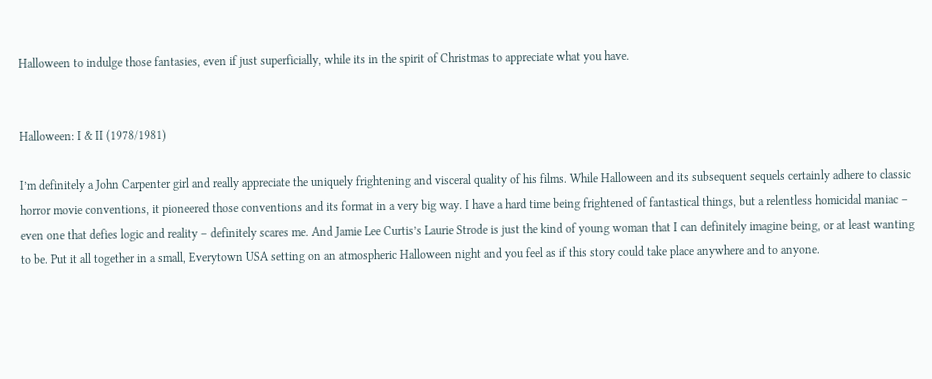Halloween to indulge those fantasies, even if just superficially, while its in the spirit of Christmas to appreciate what you have.


Halloween: I & II (1978/1981)

I’m definitely a John Carpenter girl and really appreciate the uniquely frightening and visceral quality of his films. While Halloween and its subsequent sequels certainly adhere to classic horror movie conventions, it pioneered those conventions and its format in a very big way. I have a hard time being frightened of fantastical things, but a relentless homicidal maniac – even one that defies logic and reality – definitely scares me. And Jamie Lee Curtis’s Laurie Strode is just the kind of young woman that I can definitely imagine being, or at least wanting to be. Put it all together in a small, Everytown USA setting on an atmospheric Halloween night and you feel as if this story could take place anywhere and to anyone.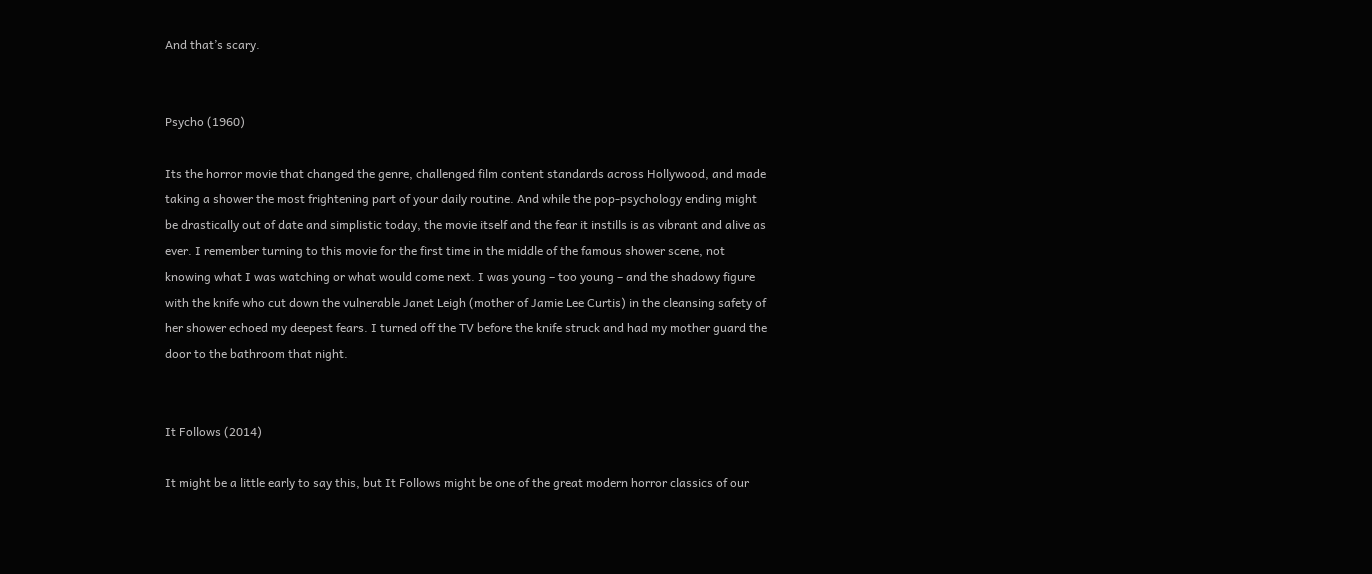And that’s scary.


Psycho (1960)

Its the horror movie that changed the genre, challenged film content standards across Hollywood, and made taking a shower the most frightening part of your daily routine. And while the pop-psychology ending might be drastically out of date and simplistic today, the movie itself and the fear it instills is as vibrant and alive as ever. I remember turning to this movie for the first time in the middle of the famous shower scene, not knowing what I was watching or what would come next. I was young – too young – and the shadowy figure with the knife who cut down the vulnerable Janet Leigh (mother of Jamie Lee Curtis) in the cleansing safety of her shower echoed my deepest fears. I turned off the TV before the knife struck and had my mother guard the door to the bathroom that night.


It Follows (2014)

It might be a little early to say this, but It Follows might be one of the great modern horror classics of our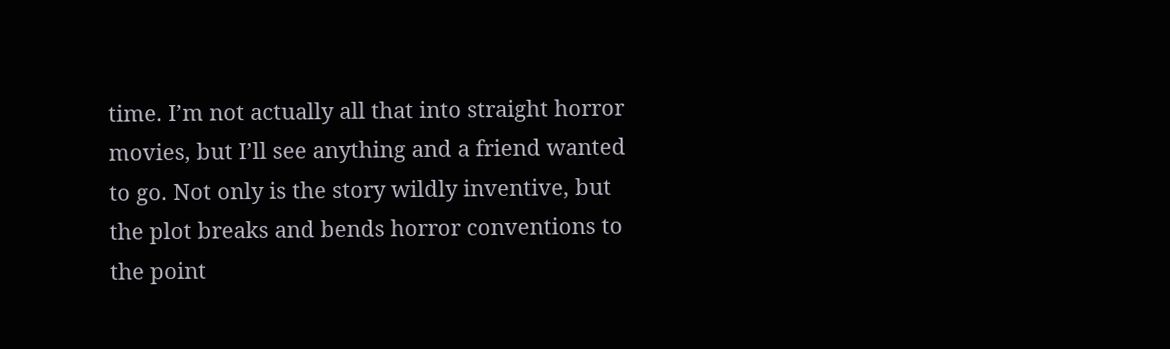time. I’m not actually all that into straight horror movies, but I’ll see anything and a friend wanted to go. Not only is the story wildly inventive, but the plot breaks and bends horror conventions to the point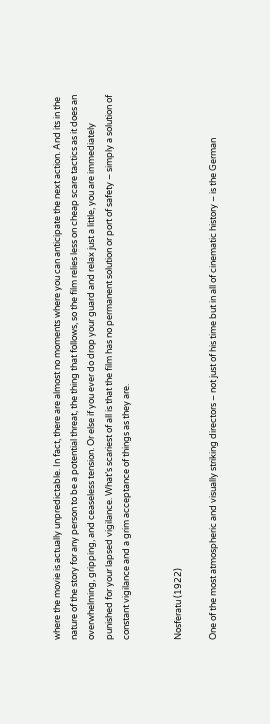where the movie is actually unpredictable. In fact, there are almost no moments where you can anticipate the next action. And its in the nature of the story for any person to be a potential threat, the thing that follows, so the film relies less on cheap scare tactics as it does an overwhelming, gripping, and ceaseless tension. Or else if you ever do drop your guard and relax just a little, you are immediately punished for your lapsed vigilance. What’s scariest of all is that the film has no permanent solution or port of safety – simply a solution of constant vigilance and a grim acceptance of things as they are.


Nosferatu (1922)

One of the most atmospheric and visually striking directors – not just of his time but in all of cinematic history – is the German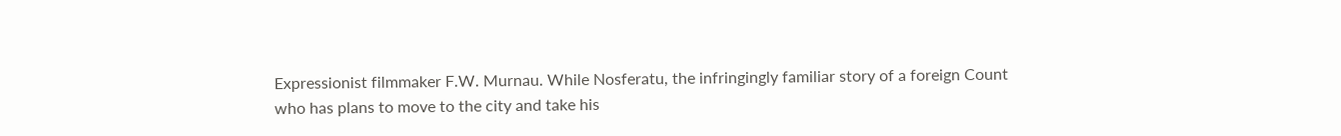Expressionist filmmaker F.W. Murnau. While Nosferatu, the infringingly familiar story of a foreign Count who has plans to move to the city and take his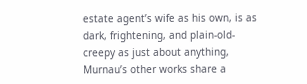estate agent’s wife as his own, is as dark, frightening, and plain-old-creepy as just about anything, Murnau’s other works share a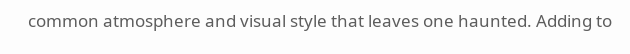common atmosphere and visual style that leaves one haunted. Adding to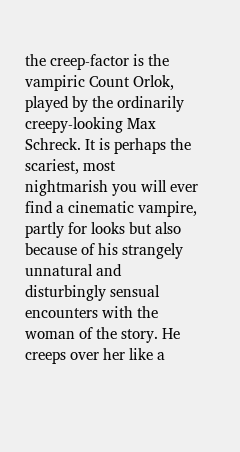the creep-factor is the vampiric Count Orlok, played by the ordinarily creepy-looking Max Schreck. It is perhaps the scariest, most nightmarish you will ever find a cinematic vampire, partly for looks but also because of his strangely unnatural and disturbingly sensual encounters with the woman of the story. He creeps over her like a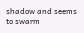shadow and seems to swarm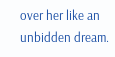over her like an unbidden dream.